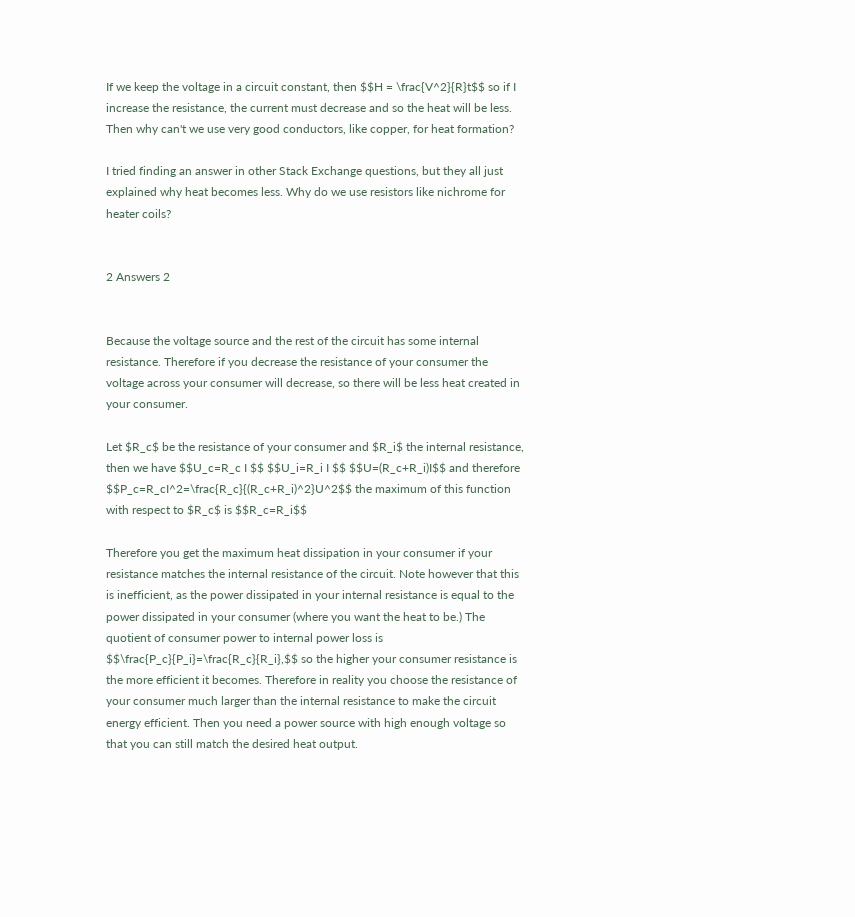If we keep the voltage in a circuit constant, then $$H = \frac{V^2}{R}t$$ so if I increase the resistance, the current must decrease and so the heat will be less. Then why can't we use very good conductors, like copper, for heat formation?

I tried finding an answer in other Stack Exchange questions, but they all just explained why heat becomes less. Why do we use resistors like nichrome for heater coils?


2 Answers 2


Because the voltage source and the rest of the circuit has some internal resistance. Therefore if you decrease the resistance of your consumer the voltage across your consumer will decrease, so there will be less heat created in your consumer.

Let $R_c$ be the resistance of your consumer and $R_i$ the internal resistance, then we have $$U_c=R_c I $$ $$U_i=R_i I $$ $$U=(R_c+R_i)I$$ and therefore $$P_c=R_cI^2=\frac{R_c}{(R_c+R_i)^2}U^2$$ the maximum of this function with respect to $R_c$ is $$R_c=R_i$$

Therefore you get the maximum heat dissipation in your consumer if your resistance matches the internal resistance of the circuit. Note however that this is inefficient, as the power dissipated in your internal resistance is equal to the power dissipated in your consumer (where you want the heat to be.) The quotient of consumer power to internal power loss is $$\frac{P_c}{P_i}=\frac{R_c}{R_i},$$ so the higher your consumer resistance is the more efficient it becomes. Therefore in reality you choose the resistance of your consumer much larger than the internal resistance to make the circuit energy efficient. Then you need a power source with high enough voltage so that you can still match the desired heat output.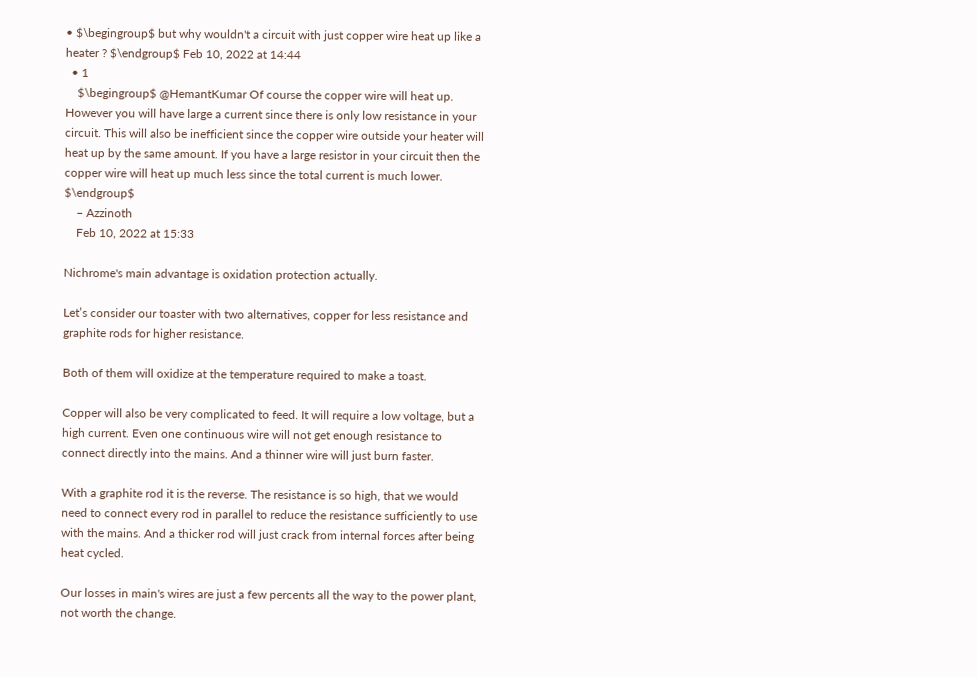• $\begingroup$ but why wouldn't a circuit with just copper wire heat up like a heater ? $\endgroup$ Feb 10, 2022 at 14:44
  • 1
    $\begingroup$ @HemantKumar Of course the copper wire will heat up. However you will have large a current since there is only low resistance in your circuit. This will also be inefficient since the copper wire outside your heater will heat up by the same amount. If you have a large resistor in your circuit then the copper wire will heat up much less since the total current is much lower. $\endgroup$
    – Azzinoth
    Feb 10, 2022 at 15:33

Nichrome's main advantage is oxidation protection actually.

Let’s consider our toaster with two alternatives, copper for less resistance and graphite rods for higher resistance.

Both of them will oxidize at the temperature required to make a toast.

Copper will also be very complicated to feed. It will require a low voltage, but a high current. Even one continuous wire will not get enough resistance to connect directly into the mains. And a thinner wire will just burn faster.

With a graphite rod it is the reverse. The resistance is so high, that we would need to connect every rod in parallel to reduce the resistance sufficiently to use with the mains. And a thicker rod will just crack from internal forces after being heat cycled.

Our losses in main's wires are just a few percents all the way to the power plant, not worth the change.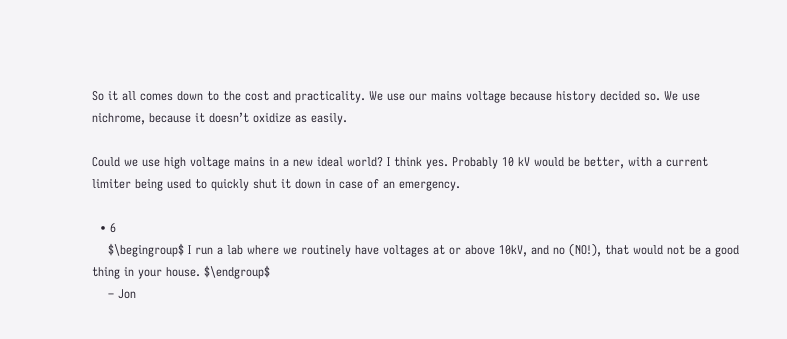So it all comes down to the cost and practicality. We use our mains voltage because history decided so. We use nichrome, because it doesn’t oxidize as easily.

Could we use high voltage mains in a new ideal world? I think yes. Probably 10 kV would be better, with a current limiter being used to quickly shut it down in case of an emergency.

  • 6
    $\begingroup$ I run a lab where we routinely have voltages at or above 10kV, and no (NO!), that would not be a good thing in your house. $\endgroup$
    – Jon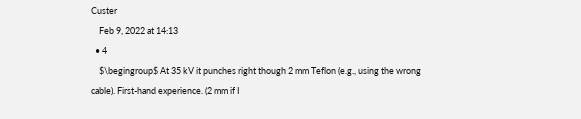Custer
    Feb 9, 2022 at 14:13
  • 4
    $\begingroup$ At 35 kV it punches right though 2 mm Teflon (e.g., using the wrong cable). First-hand experience. (2 mm if I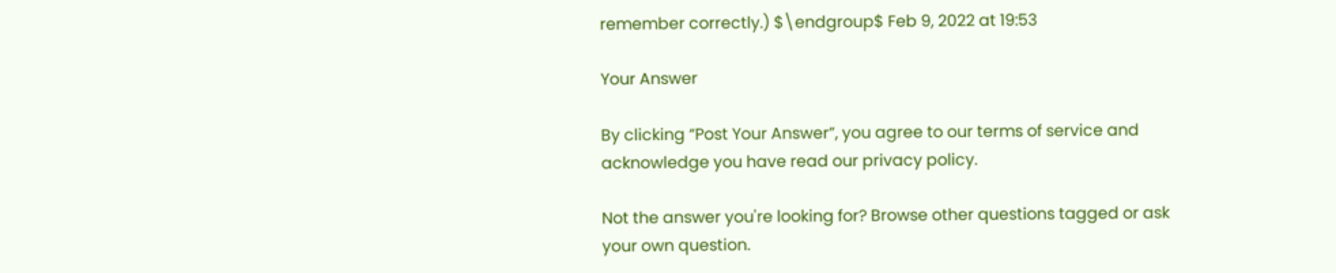remember correctly.) $\endgroup$ Feb 9, 2022 at 19:53

Your Answer

By clicking “Post Your Answer”, you agree to our terms of service and acknowledge you have read our privacy policy.

Not the answer you're looking for? Browse other questions tagged or ask your own question.